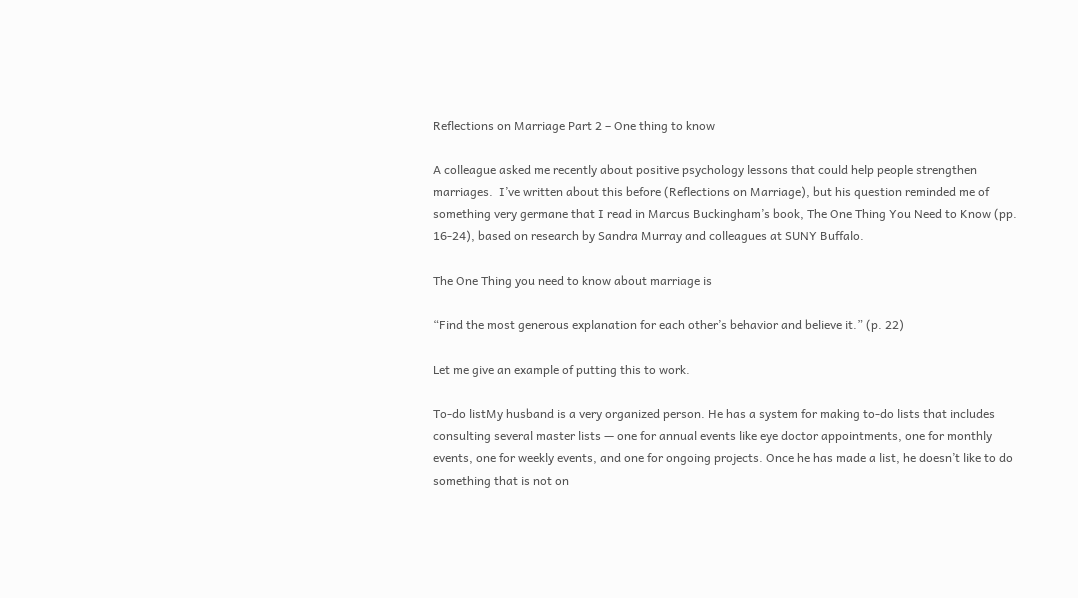Reflections on Marriage Part 2 – One thing to know

A colleague asked me recently about positive psychology lessons that could help people strengthen marriages.  I’ve written about this before (Reflections on Marriage), but his question reminded me of something very germane that I read in Marcus Buckingham’s book, The One Thing You Need to Know (pp. 16-24), based on research by Sandra Murray and colleagues at SUNY Buffalo.

The One Thing you need to know about marriage is

“Find the most generous explanation for each other’s behavior and believe it.” (p. 22)

Let me give an example of putting this to work.

To-do listMy husband is a very organized person. He has a system for making to-do lists that includes consulting several master lists — one for annual events like eye doctor appointments, one for monthly events, one for weekly events, and one for ongoing projects. Once he has made a list, he doesn’t like to do something that is not on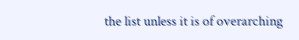the list unless it is of overarching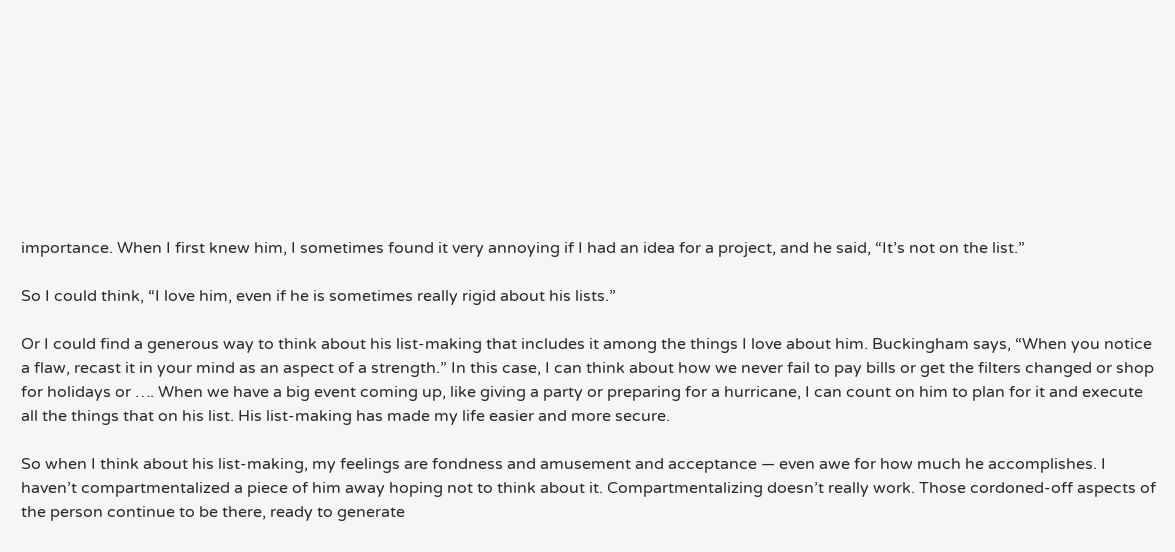importance. When I first knew him, I sometimes found it very annoying if I had an idea for a project, and he said, “It’s not on the list.”

So I could think, “I love him, even if he is sometimes really rigid about his lists.”

Or I could find a generous way to think about his list-making that includes it among the things I love about him. Buckingham says, “When you notice a flaw, recast it in your mind as an aspect of a strength.” In this case, I can think about how we never fail to pay bills or get the filters changed or shop for holidays or …. When we have a big event coming up, like giving a party or preparing for a hurricane, I can count on him to plan for it and execute all the things that on his list. His list-making has made my life easier and more secure.

So when I think about his list-making, my feelings are fondness and amusement and acceptance — even awe for how much he accomplishes. I haven’t compartmentalized a piece of him away hoping not to think about it. Compartmentalizing doesn’t really work. Those cordoned-off aspects of the person continue to be there, ready to generate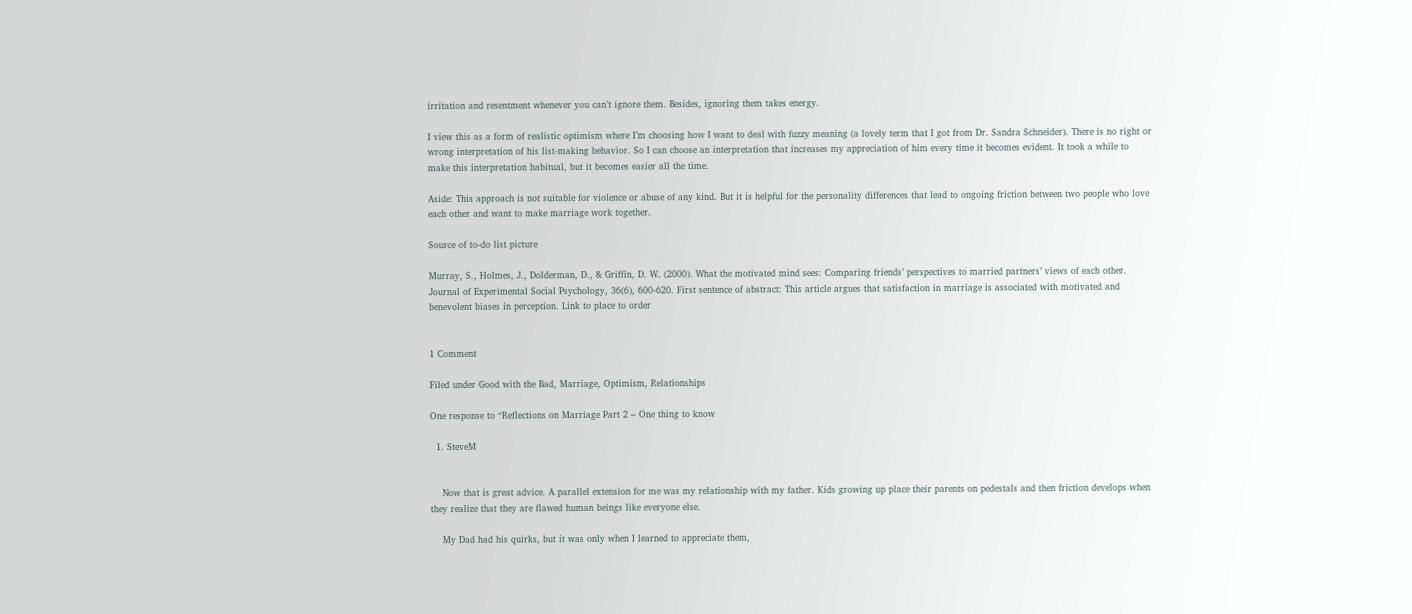irritation and resentment whenever you can’t ignore them. Besides, ignoring them takes energy.

I view this as a form of realistic optimism where I’m choosing how I want to deal with fuzzy meaning (a lovely term that I got from Dr. Sandra Schneider). There is no right or wrong interpretation of his list-making behavior. So I can choose an interpretation that increases my appreciation of him every time it becomes evident. It took a while to make this interpretation habitual, but it becomes easier all the time.

Aside: This approach is not suitable for violence or abuse of any kind. But it is helpful for the personality differences that lead to ongoing friction between two people who love each other and want to make marriage work together.

Source of to-do list picture

Murray, S., Holmes, J., Dolderman, D., & Griffin, D. W. (2000). What the motivated mind sees: Comparing friends’ perspectives to married partners’ views of each other. Journal of Experimental Social Psychology, 36(6), 600-620. First sentence of abstract: This article argues that satisfaction in marriage is associated with motivated and benevolent biases in perception. Link to place to order


1 Comment

Filed under Good with the Bad, Marriage, Optimism, Relationships

One response to “Reflections on Marriage Part 2 – One thing to know

  1. SteveM


    Now that is great advice. A parallel extension for me was my relationship with my father. Kids growing up place their parents on pedestals and then friction develops when they realize that they are flawed human beings like everyone else.

    My Dad had his quirks, but it was only when I learned to appreciate them,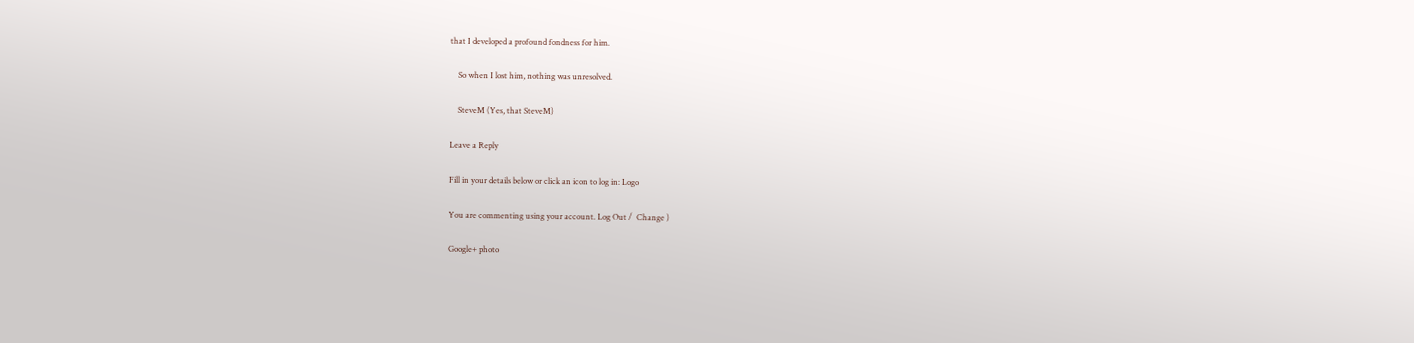that I developed a profound fondness for him.

    So when I lost him, nothing was unresolved.

    SteveM (Yes, that SteveM)

Leave a Reply

Fill in your details below or click an icon to log in: Logo

You are commenting using your account. Log Out /  Change )

Google+ photo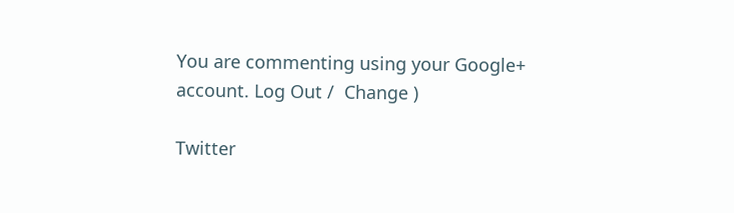You are commenting using your Google+ account. Log Out /  Change )

Twitter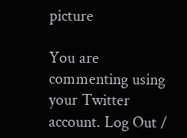picture

You are commenting using your Twitter account. Log Out /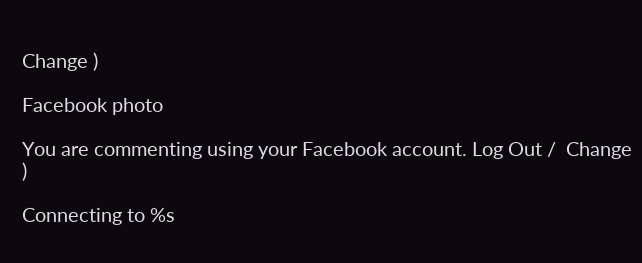Change )

Facebook photo

You are commenting using your Facebook account. Log Out /  Change )

Connecting to %s